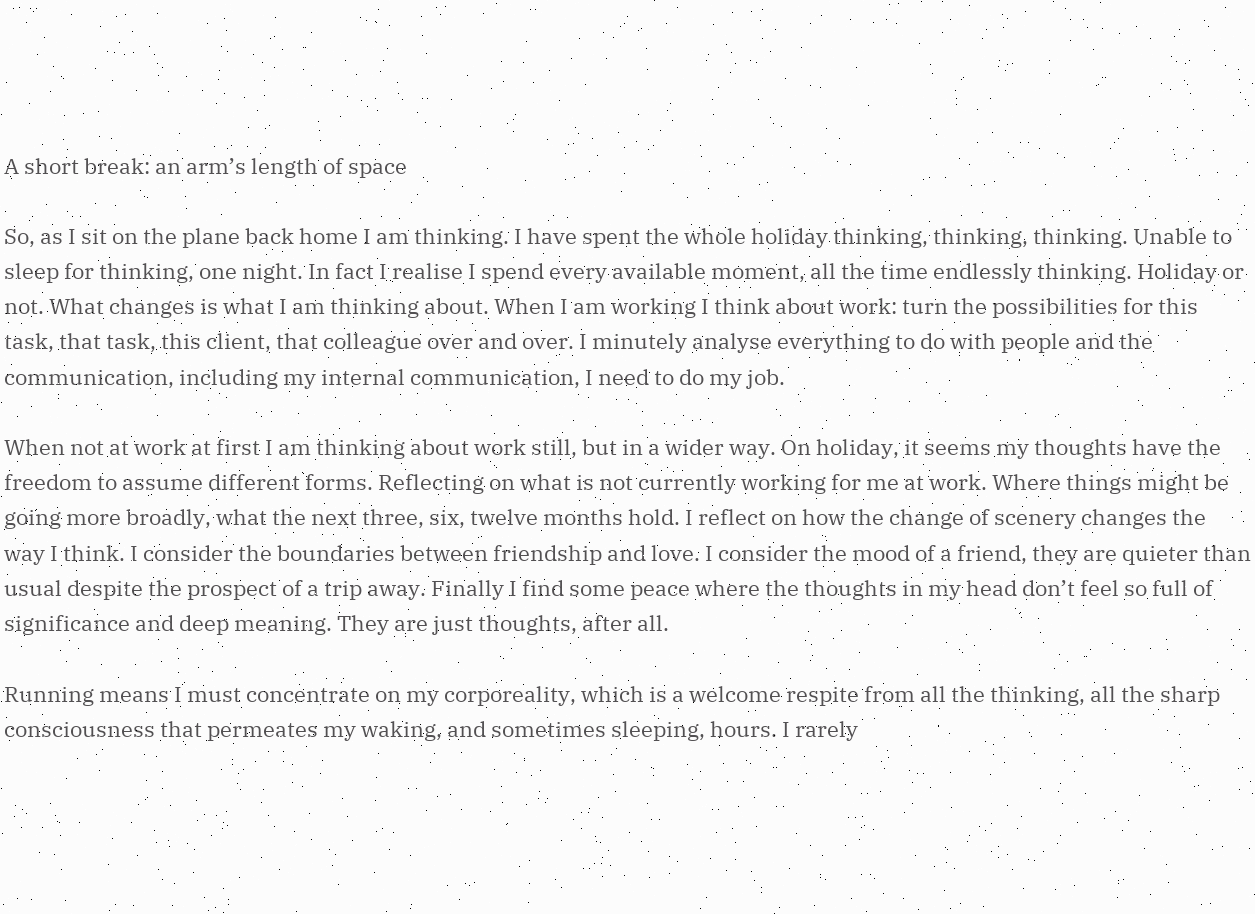A short break: an arm’s length of space

So, as I sit on the plane back home I am thinking. I have spent the whole holiday thinking, thinking, thinking. Unable to sleep for thinking, one night. In fact I realise I spend every available moment, all the time endlessly thinking. Holiday or not. What changes is what I am thinking about. When I am working I think about work: turn the possibilities for this task, that task, this client, that colleague over and over. I minutely analyse everything to do with people and the communication, including my internal communication, I need to do my job.

When not at work at first I am thinking about work still, but in a wider way. On holiday, it seems my thoughts have the freedom to assume different forms. Reflecting on what is not currently working for me at work. Where things might be going more broadly, what the next three, six, twelve months hold. I reflect on how the change of scenery changes the way I think. I consider the boundaries between friendship and love. I consider the mood of a friend, they are quieter than usual despite the prospect of a trip away. Finally I find some peace where the thoughts in my head don’t feel so full of significance and deep meaning. They are just thoughts, after all.

Running means I must concentrate on my corporeality, which is a welcome respite from all the thinking, all the sharp consciousness that permeates my waking, and sometimes sleeping, hours. I rarely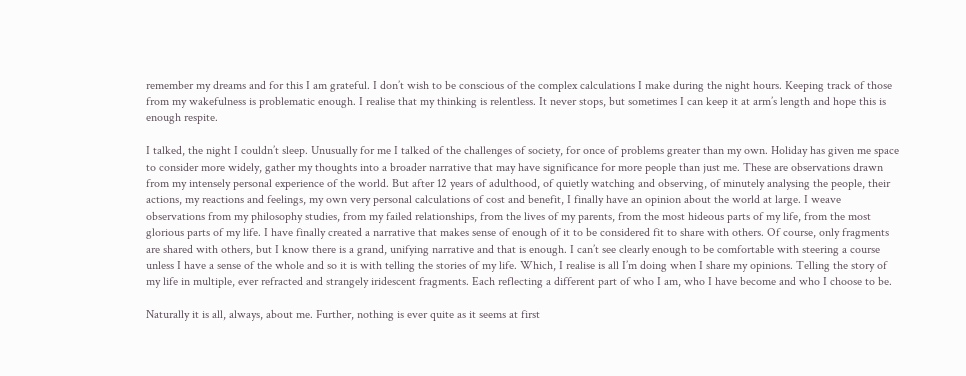remember my dreams and for this I am grateful. I don’t wish to be conscious of the complex calculations I make during the night hours. Keeping track of those from my wakefulness is problematic enough. I realise that my thinking is relentless. It never stops, but sometimes I can keep it at arm’s length and hope this is enough respite.

I talked, the night I couldn’t sleep. Unusually for me I talked of the challenges of society, for once of problems greater than my own. Holiday has given me space to consider more widely, gather my thoughts into a broader narrative that may have significance for more people than just me. These are observations drawn from my intensely personal experience of the world. But after 12 years of adulthood, of quietly watching and observing, of minutely analysing the people, their actions, my reactions and feelings, my own very personal calculations of cost and benefit, I finally have an opinion about the world at large. I weave observations from my philosophy studies, from my failed relationships, from the lives of my parents, from the most hideous parts of my life, from the most glorious parts of my life. I have finally created a narrative that makes sense of enough of it to be considered fit to share with others. Of course, only fragments are shared with others, but I know there is a grand, unifying narrative and that is enough. I can’t see clearly enough to be comfortable with steering a course unless I have a sense of the whole and so it is with telling the stories of my life. Which, I realise is all I’m doing when I share my opinions. Telling the story of my life in multiple, ever refracted and strangely iridescent fragments. Each reflecting a different part of who I am, who I have become and who I choose to be.

Naturally it is all, always, about me. Further, nothing is ever quite as it seems at first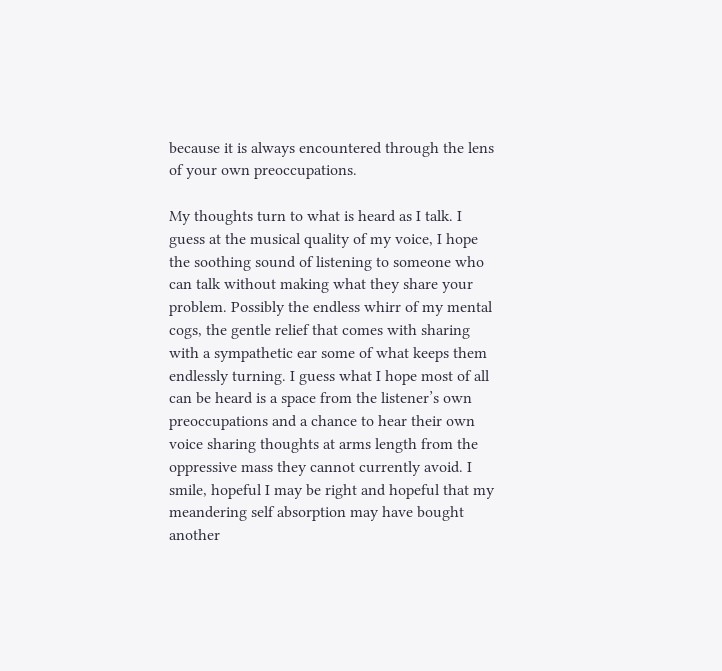because it is always encountered through the lens of your own preoccupations.

My thoughts turn to what is heard as I talk. I guess at the musical quality of my voice, I hope the soothing sound of listening to someone who can talk without making what they share your problem. Possibly the endless whirr of my mental cogs, the gentle relief that comes with sharing with a sympathetic ear some of what keeps them endlessly turning. I guess what I hope most of all can be heard is a space from the listener’s own preoccupations and a chance to hear their own voice sharing thoughts at arms length from the oppressive mass they cannot currently avoid. I smile, hopeful I may be right and hopeful that my meandering self absorption may have bought another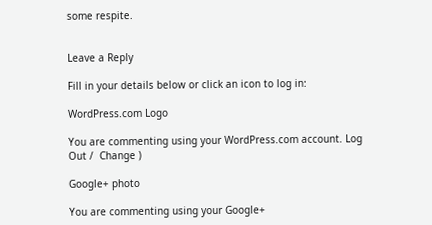some respite.


Leave a Reply

Fill in your details below or click an icon to log in:

WordPress.com Logo

You are commenting using your WordPress.com account. Log Out /  Change )

Google+ photo

You are commenting using your Google+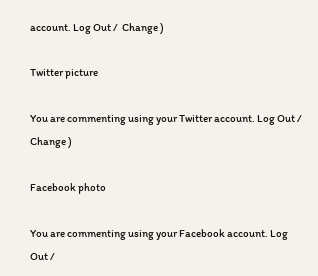account. Log Out /  Change )

Twitter picture

You are commenting using your Twitter account. Log Out /  Change )

Facebook photo

You are commenting using your Facebook account. Log Out /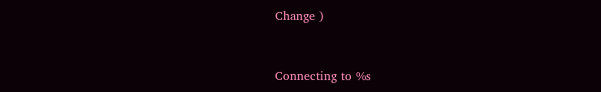Change )


Connecting to %s